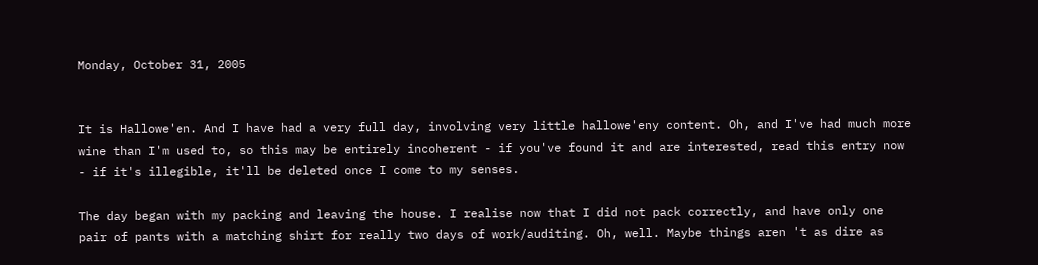Monday, October 31, 2005


It is Hallowe'en. And I have had a very full day, involving very little hallowe'eny content. Oh, and I've had much more wine than I'm used to, so this may be entirely incoherent - if you've found it and are interested, read this entry now - if it's illegible, it'll be deleted once I come to my senses.

The day began with my packing and leaving the house. I realise now that I did not pack correctly, and have only one pair of pants with a matching shirt for really two days of work/auditing. Oh, well. Maybe things aren 't as dire as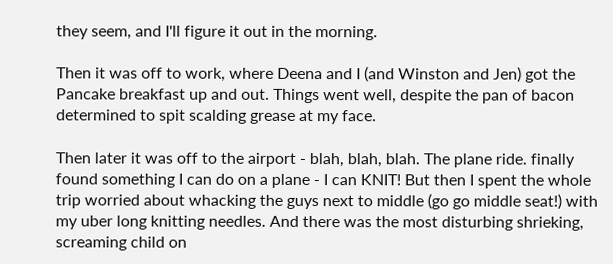they seem, and I'll figure it out in the morning.

Then it was off to work, where Deena and I (and Winston and Jen) got the Pancake breakfast up and out. Things went well, despite the pan of bacon determined to spit scalding grease at my face.

Then later it was off to the airport - blah, blah, blah. The plane ride. finally found something I can do on a plane - I can KNIT! But then I spent the whole trip worried about whacking the guys next to middle (go go middle seat!) with my uber long knitting needles. And there was the most disturbing shrieking, screaming child on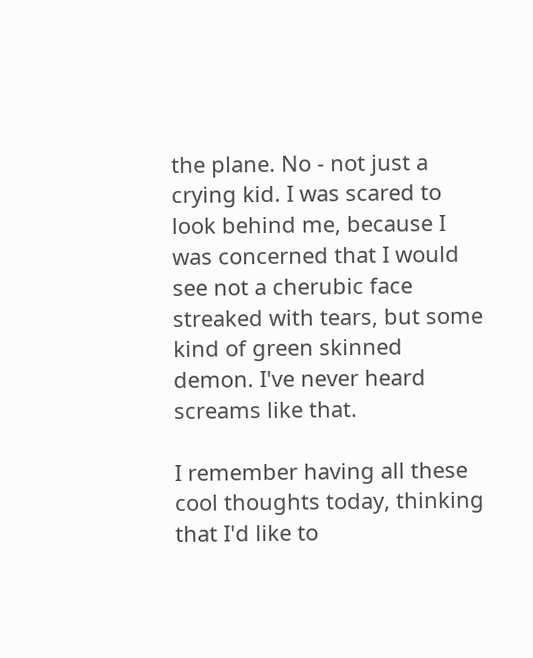the plane. No - not just a crying kid. I was scared to look behind me, because I was concerned that I would see not a cherubic face streaked with tears, but some kind of green skinned demon. I've never heard screams like that.

I remember having all these cool thoughts today, thinking that I'd like to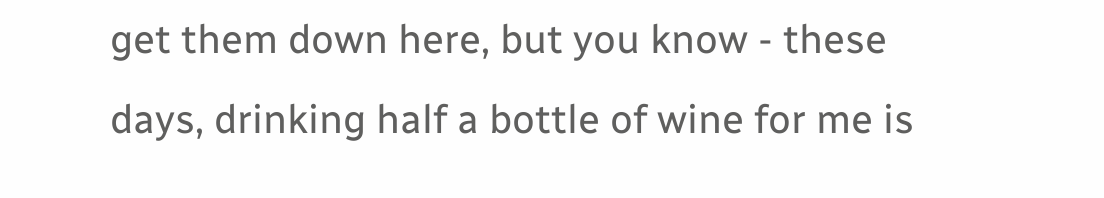get them down here, but you know - these days, drinking half a bottle of wine for me is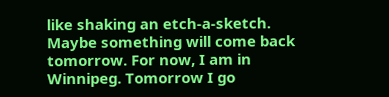like shaking an etch-a-sketch. Maybe something will come back tomorrow. For now, I am in Winnipeg. Tomorrow I go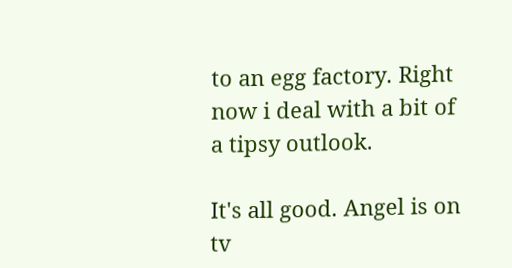to an egg factory. Right now i deal with a bit of a tipsy outlook.

It's all good. Angel is on tv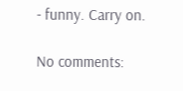- funny. Carry on.

No comments: